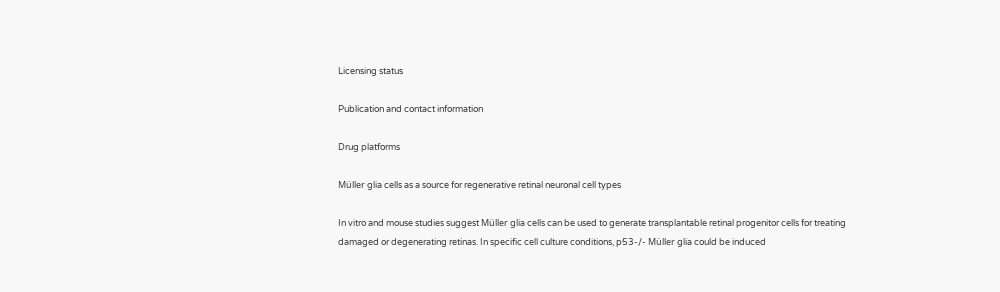Licensing status

Publication and contact information

Drug platforms

Müller glia cells as a source for regenerative retinal neuronal cell types

In vitro and mouse studies suggest Müller glia cells can be used to generate transplantable retinal progenitor cells for treating damaged or degenerating retinas. In specific cell culture conditions, p53-/- Müller glia could be induced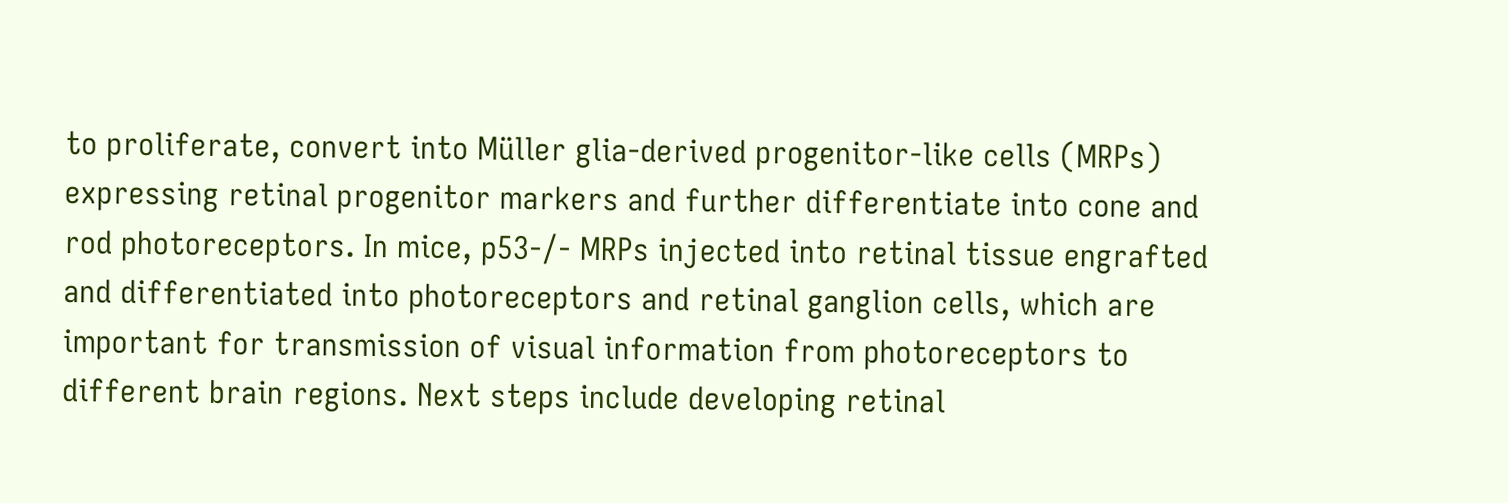to proliferate, convert into Müller glia-derived progenitor-like cells (MRPs) expressing retinal progenitor markers and further differentiate into cone and rod photoreceptors. In mice, p53-/- MRPs injected into retinal tissue engrafted and differentiated into photoreceptors and retinal ganglion cells, which are important for transmission of visual information from photoreceptors to different brain regions. Next steps include developing retinal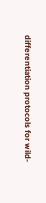differentiation protocols for wild-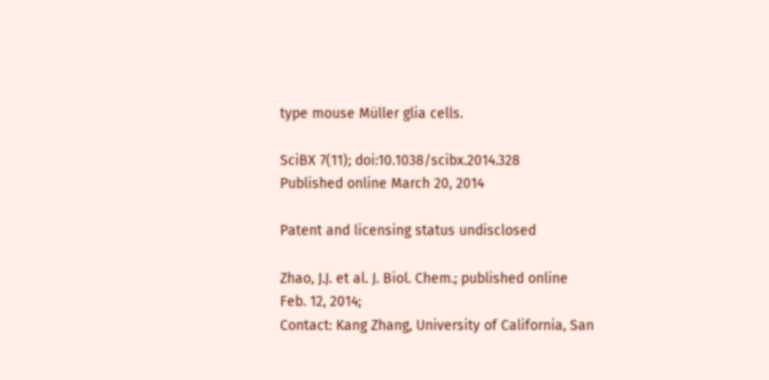type mouse Müller glia cells.

SciBX 7(11); doi:10.1038/scibx.2014.328
Published online March 20, 2014

Patent and licensing status undisclosed

Zhao, J.J. et al. J. Biol. Chem.; published online Feb. 12, 2014;
Contact: Kang Zhang, University of California, San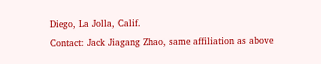Diego, La Jolla, Calif.
Contact: Jack Jiagang Zhao, same affiliation as above